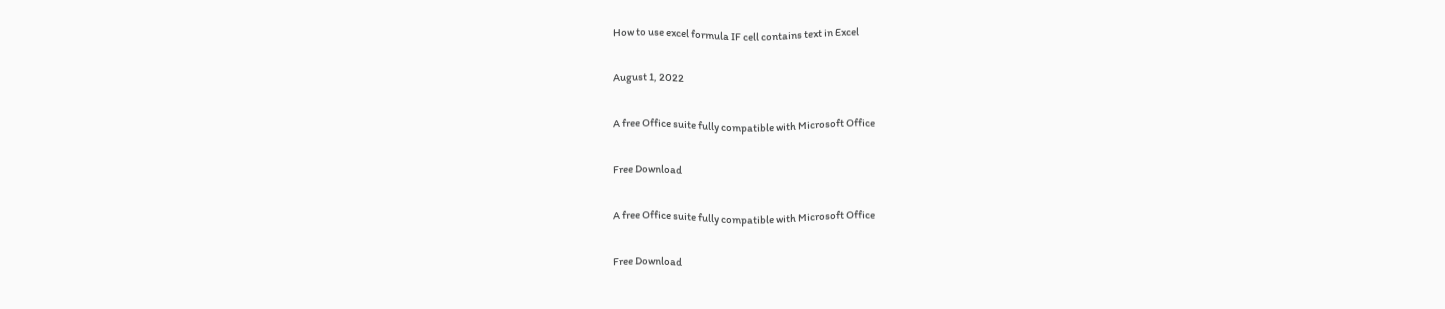How to use excel formula IF cell contains text in Excel

August 1, 2022

A free Office suite fully compatible with Microsoft Office

Free Download

A free Office suite fully compatible with Microsoft Office

Free Download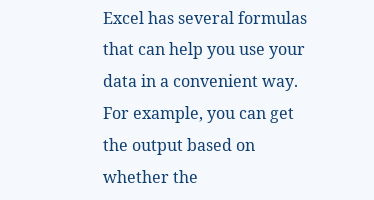Excel has several formulas that can help you use your data in a convenient way. For example, you can get the output based on whether the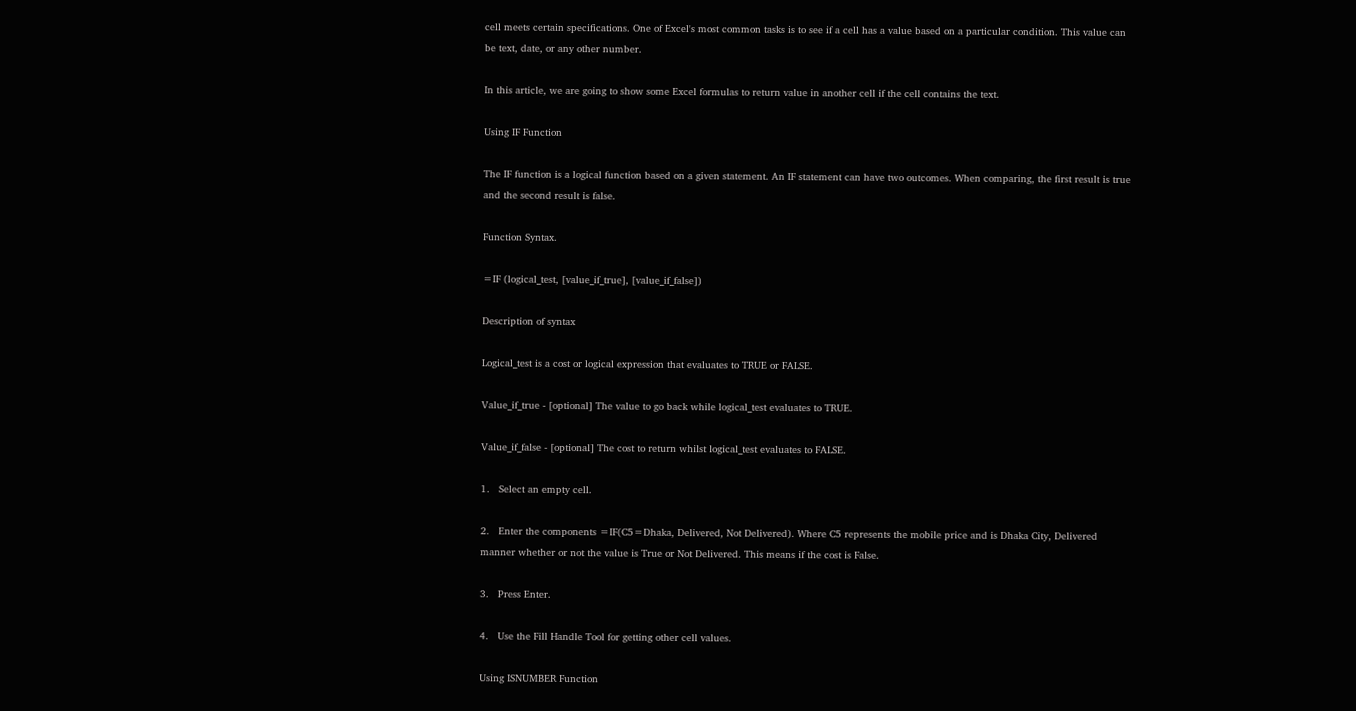cell meets certain specifications. One of Excel's most common tasks is to see if a cell has a value based on a particular condition. This value can be text, date, or any other number.

In this article, we are going to show some Excel formulas to return value in another cell if the cell contains the text.

Using IF Function

The IF function is a logical function based on a given statement. An IF statement can have two outcomes. When comparing, the first result is true and the second result is false.

Function Syntax.

=IF (logical_test, [value_if_true], [value_if_false])

Description of syntax

Logical_test is a cost or logical expression that evaluates to TRUE or FALSE.

Value_if_true - [optional] The value to go back while logical_test evaluates to TRUE.

Value_if_false - [optional] The cost to return whilst logical_test evaluates to FALSE.

1.   Select an empty cell.

2.   Enter the components =IF(C5=Dhaka, Delivered, Not Delivered). Where C5 represents the mobile price and is Dhaka City, Delivered manner whether or not the value is True or Not Delivered. This means if the cost is False.

3.   Press Enter.

4.   Use the Fill Handle Tool for getting other cell values.

Using ISNUMBER Function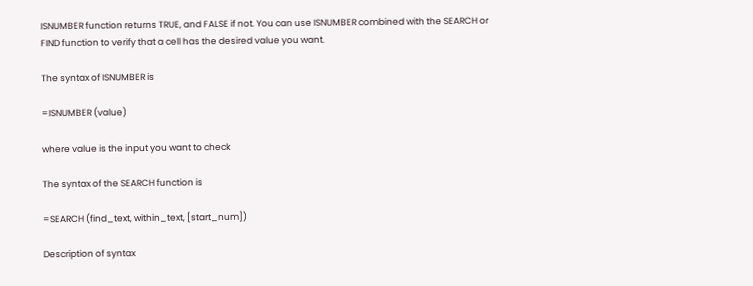ISNUMBER function returns TRUE, and FALSE if not. You can use ISNUMBER combined with the SEARCH or FIND function to verify that a cell has the desired value you want.

The syntax of ISNUMBER is

=ISNUMBER (value)

where value is the input you want to check

The syntax of the SEARCH function is

=SEARCH (find_text, within_text, [start_num])

Description of syntax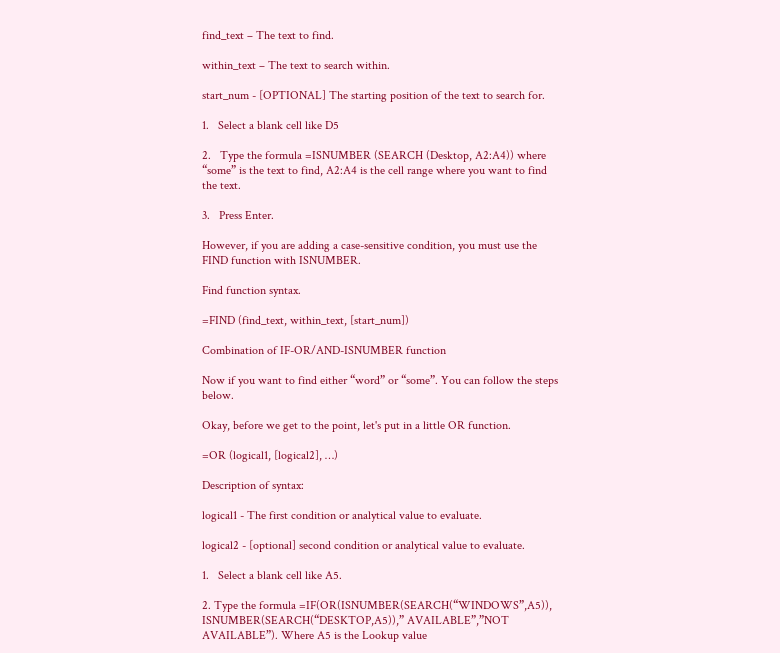find_text – The text to find.

within_text – The text to search within.

start_num - [OPTIONAL] The starting position of the text to search for.

1.   Select a blank cell like D5

2.   Type the formula =ISNUMBER (SEARCH (Desktop, A2:A4)) where “some” is the text to find, A2:A4 is the cell range where you want to find the text.

3.   Press Enter.

However, if you are adding a case-sensitive condition, you must use the FIND function with ISNUMBER.

Find function syntax.

=FIND (find_text, within_text, [start_num])

Combination of IF-OR/AND-ISNUMBER function

Now if you want to find either “word” or “some”. You can follow the steps below.

Okay, before we get to the point, let's put in a little OR function.

=OR (logical1, [logical2], …)

Description of syntax:

logical1 - The first condition or analytical value to evaluate.

logical2 - [optional] second condition or analytical value to evaluate.

1.   Select a blank cell like A5.

2. Type the formula =IF(OR(ISNUMBER(SEARCH(“WINDOWS”,A5)), ISNUMBER(SEARCH(“DESKTOP,A5)),” AVAILABLE”,”NOT AVAILABLE”). Where A5 is the Lookup value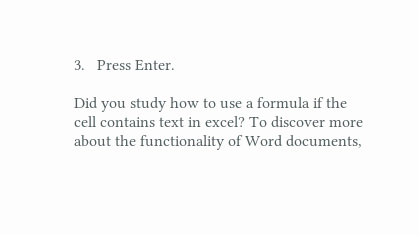3.   Press Enter.

Did you study how to use a formula if the cell contains text in excel? To discover more about the functionality of Word documents,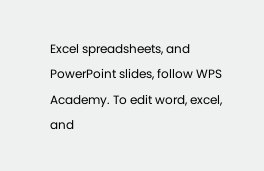Excel spreadsheets, and PowerPoint slides, follow WPS Academy. To edit word, excel, and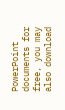PowerPoint documents for free, you may also download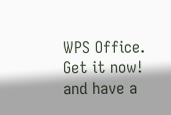WPS Office. Get it now! and have a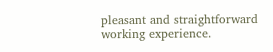pleasant and straightforward working experience.